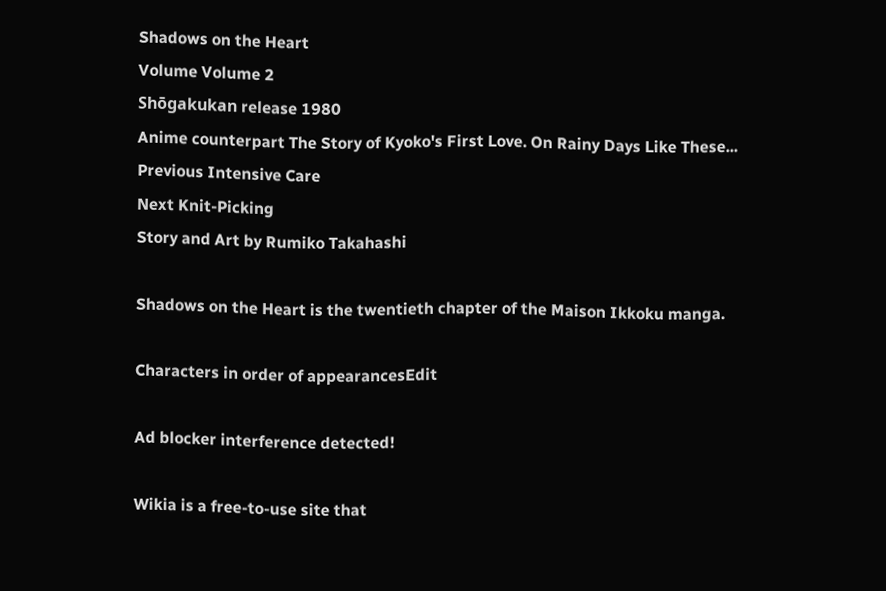Shadows on the Heart
Volume Volume 2
Shōgakukan release 1980
Anime counterpart The Story of Kyoko's First Love. On Rainy Days Like These...
Previous Intensive Care
Next Knit-Picking
Story and Art by Rumiko Takahashi

Shadows on the Heart is the twentieth chapter of the Maison Ikkoku manga.

Characters in order of appearancesEdit

Ad blocker interference detected!

Wikia is a free-to-use site that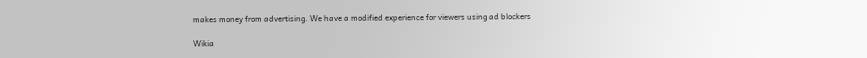makes money from advertising. We have a modified experience for viewers using ad blockers

Wikia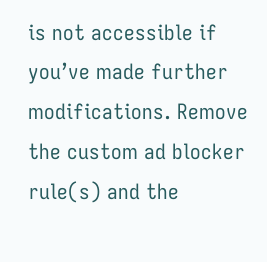is not accessible if you’ve made further modifications. Remove the custom ad blocker rule(s) and the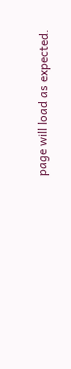page will load as expected.